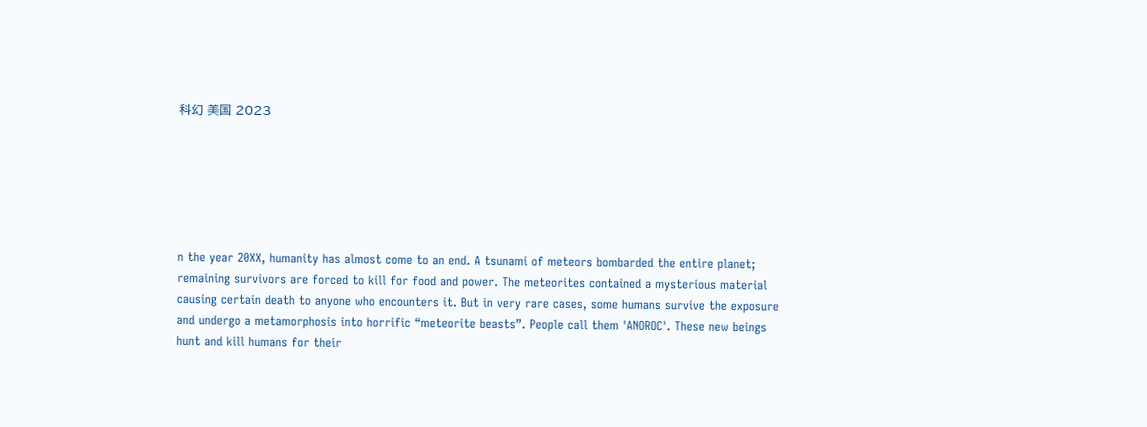科幻 美国 2023






n the year 20XX, humanity has almost come to an end. A tsunami of meteors bombarded the entire planet; remaining survivors are forced to kill for food and power. The meteorites contained a mysterious material causing certain death to anyone who encounters it. But in very rare cases, some humans survive the exposure and undergo a metamorphosis into horrific “meteorite beasts”. People call them 'ANOROC'. These new beings hunt and kill humans for their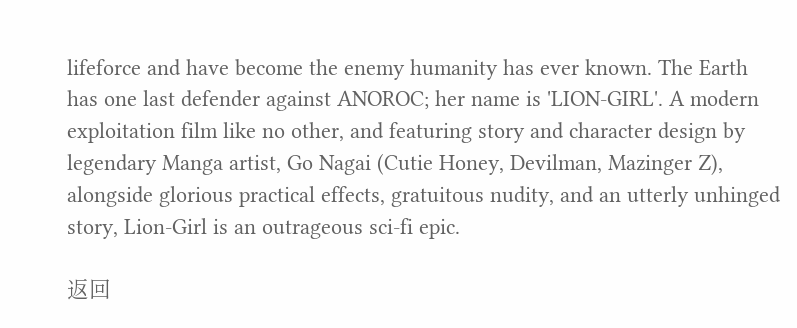lifeforce and have become the enemy humanity has ever known. The Earth has one last defender against ANOROC; her name is 'LION-GIRL'. A modern exploitation film like no other, and featuring story and character design by legendary Manga artist, Go Nagai (Cutie Honey, Devilman, Mazinger Z), alongside glorious practical effects, gratuitous nudity, and an utterly unhinged story, Lion-Girl is an outrageous sci-fi epic.

返回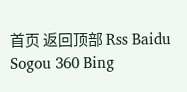首页 返回顶部 Rss Baidu Sogou 360 Bing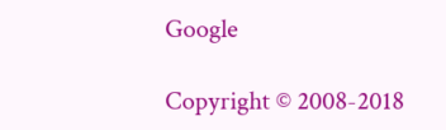Google

Copyright © 2008-2018